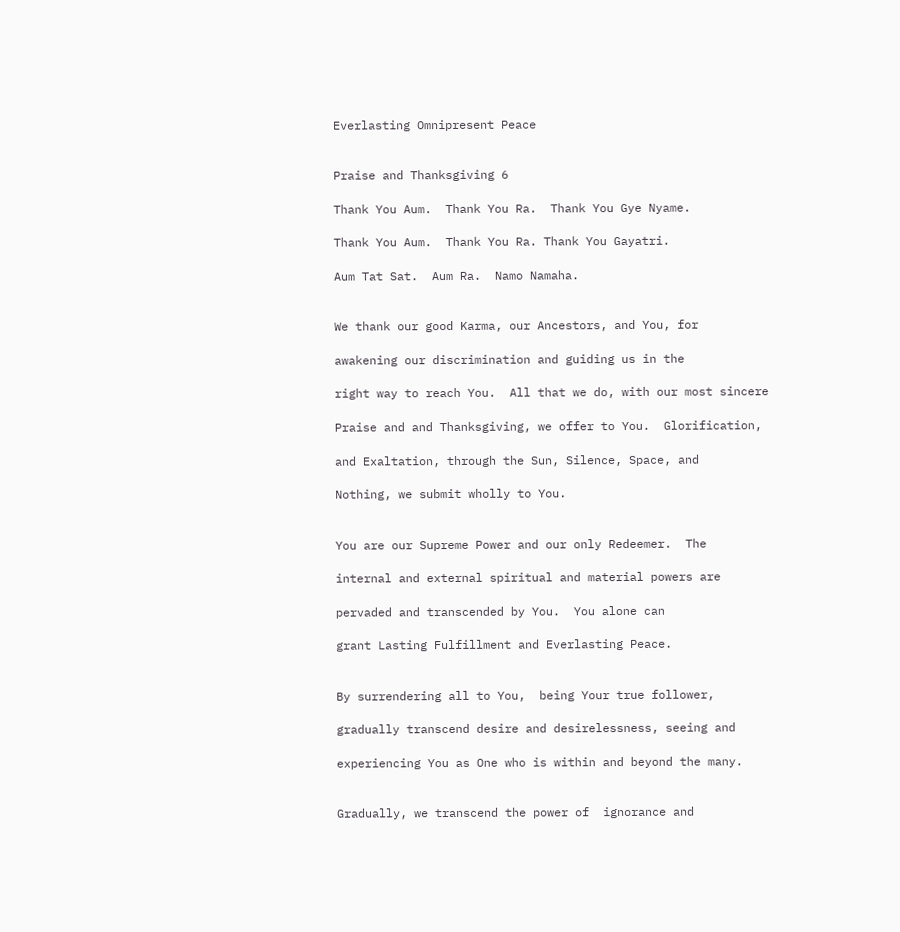Everlasting Omnipresent Peace


Praise and Thanksgiving 6

Thank You Aum.  Thank You Ra.  Thank You Gye Nyame.

Thank You Aum.  Thank You Ra. Thank You Gayatri.

Aum Tat Sat.  Aum Ra.  Namo Namaha.


We thank our good Karma, our Ancestors, and You, for

awakening our discrimination and guiding us in the

right way to reach You.  All that we do, with our most sincere

Praise and and Thanksgiving, we offer to You.  Glorification,

and Exaltation, through the Sun, Silence, Space, and

Nothing, we submit wholly to You.


You are our Supreme Power and our only Redeemer.  The

internal and external spiritual and material powers are

pervaded and transcended by You.  You alone can

grant Lasting Fulfillment and Everlasting Peace.


By surrendering all to You,  being Your true follower,

gradually transcend desire and desirelessness, seeing and

experiencing You as One who is within and beyond the many.


Gradually, we transcend the power of  ignorance and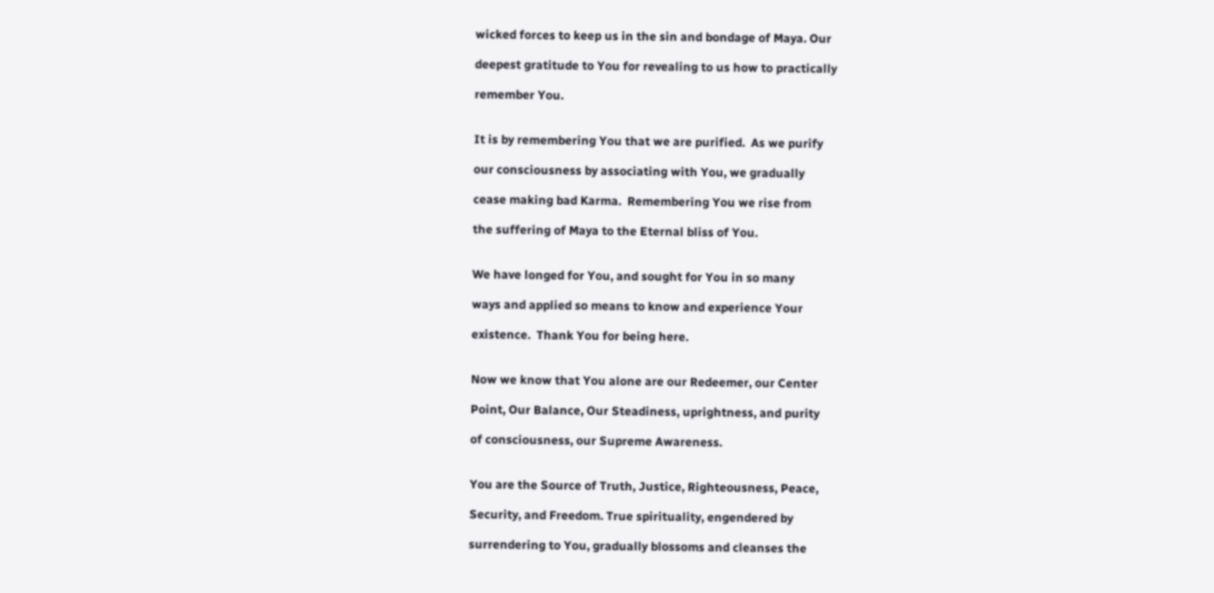wicked forces to keep us in the sin and bondage of Maya. Our

deepest gratitude to You for revealing to us how to practically

remember You.


It is by remembering You that we are purified.  As we purify

our consciousness by associating with You, we gradually

cease making bad Karma.  Remembering You we rise from

the suffering of Maya to the Eternal bliss of You.


We have longed for You, and sought for You in so many

ways and applied so means to know and experience Your

existence.  Thank You for being here.


Now we know that You alone are our Redeemer, our Center

Point, Our Balance, Our Steadiness, uprightness, and purity

of consciousness, our Supreme Awareness.


You are the Source of Truth, Justice, Righteousness, Peace,

Security, and Freedom. True spirituality, engendered by

surrendering to You, gradually blossoms and cleanses the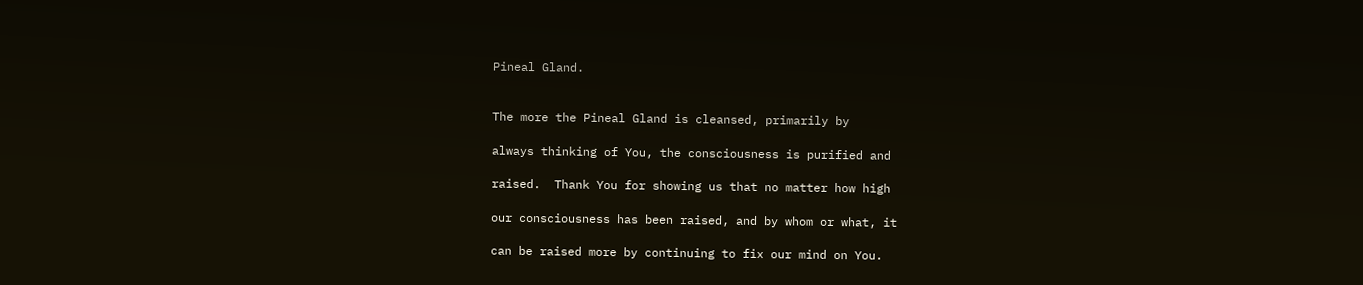Pineal Gland.


The more the Pineal Gland is cleansed, primarily by

always thinking of You, the consciousness is purified and

raised.  Thank You for showing us that no matter how high

our consciousness has been raised, and by whom or what, it

can be raised more by continuing to fix our mind on You.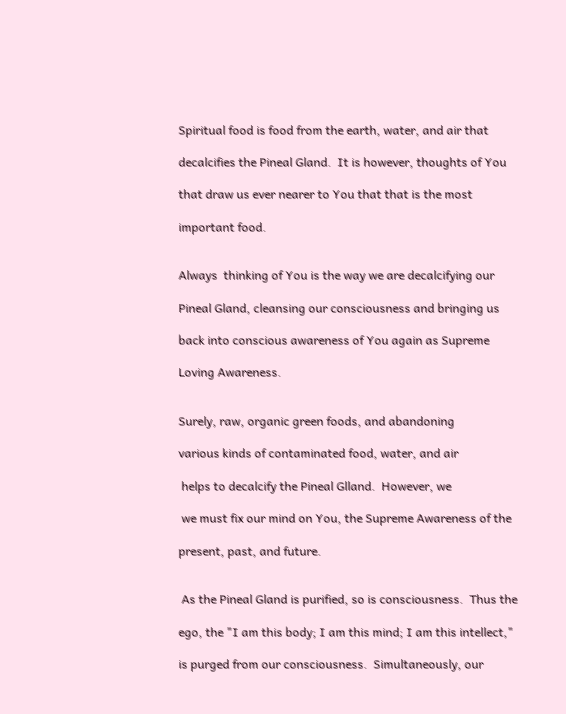Spiritual food is food from the earth, water, and air that

decalcifies the Pineal Gland.  It is however, thoughts of You

that draw us ever nearer to You that that is the most

important food.


Always  thinking of You is the way we are decalcifying our

Pineal Gland, cleansing our consciousness and bringing us

back into conscious awareness of You again as Supreme

Loving Awareness.


Surely, raw, organic green foods, and abandoning

various kinds of contaminated food, water, and air

 helps to decalcify the Pineal Glland.  However, we

 we must fix our mind on You, the Supreme Awareness of the

present, past, and future.


 As the Pineal Gland is purified, so is consciousness.  Thus the

ego, the "I am this body; I am this mind; I am this intellect,"

is purged from our consciousness.  Simultaneously, our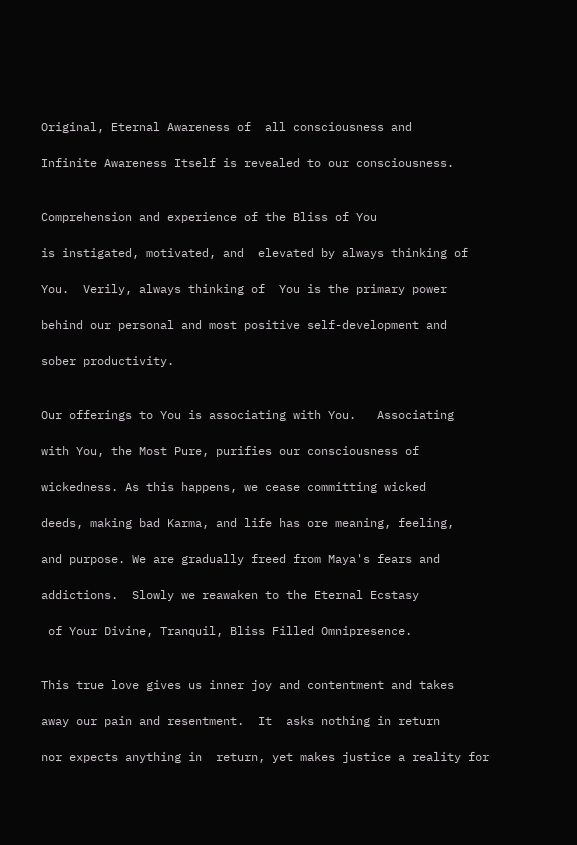Original, Eternal Awareness of  all consciousness and

Infinite Awareness Itself is revealed to our consciousness.


Comprehension and experience of the Bliss of You

is instigated, motivated, and  elevated by always thinking of

You.  Verily, always thinking of  You is the primary power

behind our personal and most positive self-development and

sober productivity.


Our offerings to You is associating with You.   Associating

with You, the Most Pure, purifies our consciousness of

wickedness. As this happens, we cease committing wicked

deeds, making bad Karma, and life has ore meaning, feeling,

and purpose. We are gradually freed from Maya's fears and

addictions.  Slowly we reawaken to the Eternal Ecstasy

 of Your Divine, Tranquil, Bliss Filled Omnipresence.


This true love gives us inner joy and contentment and takes

away our pain and resentment.  It  asks nothing in return

nor expects anything in  return, yet makes justice a reality for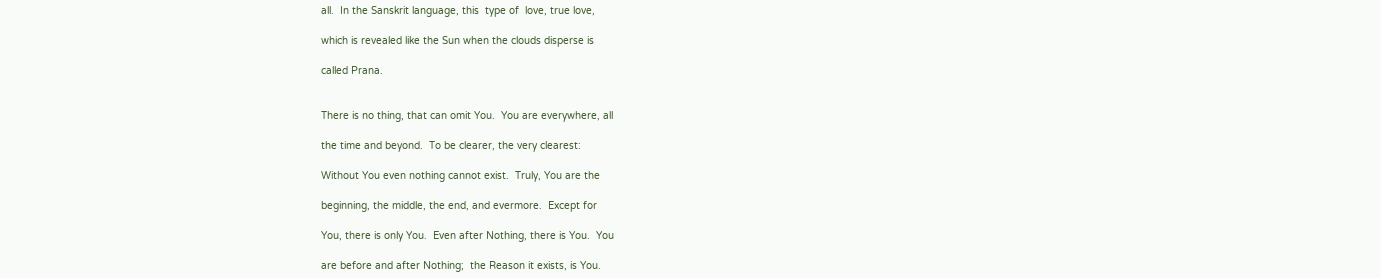all.  In the Sanskrit language, this  type of  love, true love,

which is revealed like the Sun when the clouds disperse is

called Prana.


There is no thing, that can omit You.  You are everywhere, all

the time and beyond.  To be clearer, the very clearest:

Without You even nothing cannot exist.  Truly, You are the

beginning, the middle, the end, and evermore.  Except for

You, there is only You.  Even after Nothing, there is You.  You

are before and after Nothing;  the Reason it exists, is You.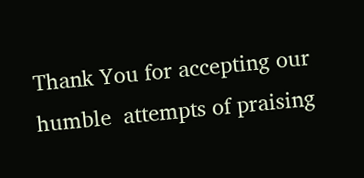Thank You for accepting our humble  attempts of praising